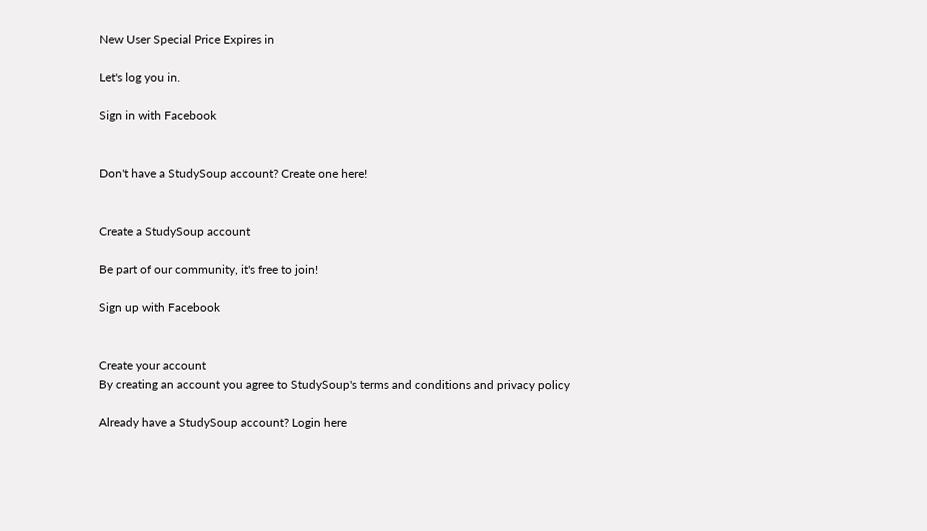New User Special Price Expires in

Let's log you in.

Sign in with Facebook


Don't have a StudySoup account? Create one here!


Create a StudySoup account

Be part of our community, it's free to join!

Sign up with Facebook


Create your account
By creating an account you agree to StudySoup's terms and conditions and privacy policy

Already have a StudySoup account? Login here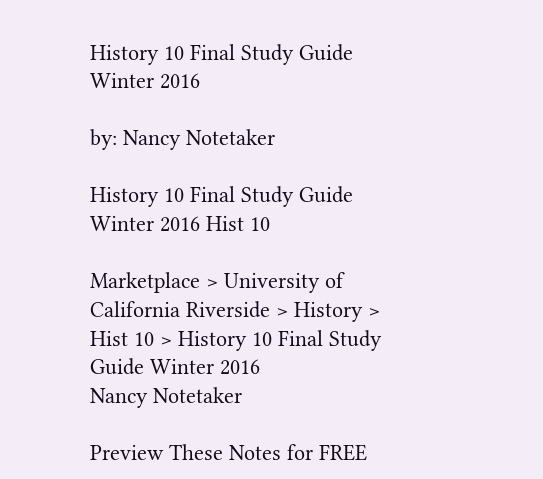History 10 Final Study Guide Winter 2016

by: Nancy Notetaker

History 10 Final Study Guide Winter 2016 Hist 10

Marketplace > University of California Riverside > History > Hist 10 > History 10 Final Study Guide Winter 2016
Nancy Notetaker

Preview These Notes for FREE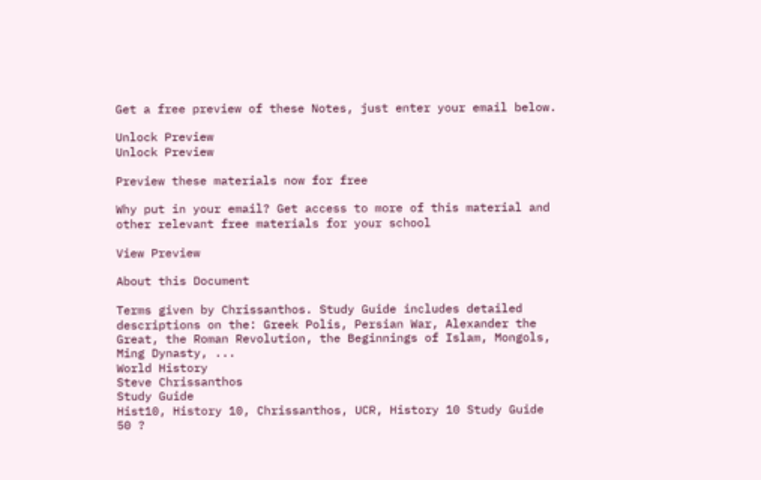Get a free preview of these Notes, just enter your email below.

Unlock Preview
Unlock Preview

Preview these materials now for free

Why put in your email? Get access to more of this material and other relevant free materials for your school

View Preview

About this Document

Terms given by Chrissanthos. Study Guide includes detailed descriptions on the: Greek Polis, Persian War, Alexander the Great, the Roman Revolution, the Beginnings of Islam, Mongols, Ming Dynasty, ...
World History
Steve Chrissanthos
Study Guide
Hist10, History 10, Chrissanthos, UCR, History 10 Study Guide
50 ?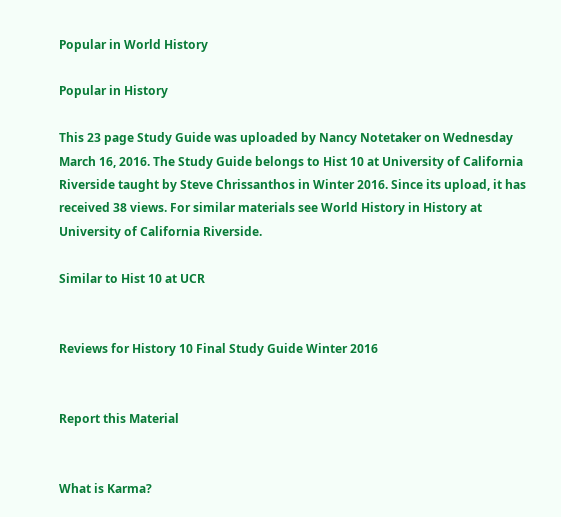Popular in World History

Popular in History

This 23 page Study Guide was uploaded by Nancy Notetaker on Wednesday March 16, 2016. The Study Guide belongs to Hist 10 at University of California Riverside taught by Steve Chrissanthos in Winter 2016. Since its upload, it has received 38 views. For similar materials see World History in History at University of California Riverside.

Similar to Hist 10 at UCR


Reviews for History 10 Final Study Guide Winter 2016


Report this Material


What is Karma?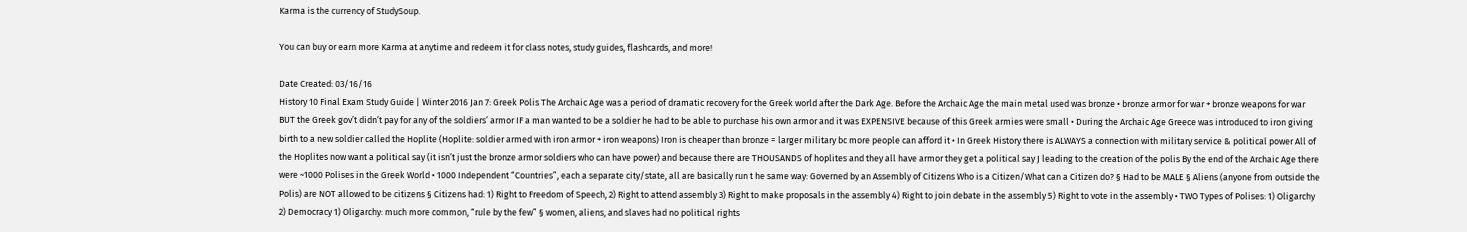Karma is the currency of StudySoup.

You can buy or earn more Karma at anytime and redeem it for class notes, study guides, flashcards, and more!

Date Created: 03/16/16
History 10 Final Exam Study Guide | Winter 2016 Jan 7: Greek Polis The Archaic Age was a period of dramatic recovery for the Greek world after the Dark Age. Before the Archaic Age the main metal used was bronze • bronze armor for war + bronze weapons for war BUT the Greek gov’t didn’t pay for any of the soldiers’ armor IF a man wanted to be a soldier he had to be able to purchase his own armor and it was EXPENSIVE because of this Greek armies were small • During the Archaic Age Greece was introduced to iron giving birth to a new soldier called the Hoplite (Hoplite: soldier armed with iron armor + iron weapons) Iron is cheaper than bronze = larger military bc more people can afford it • In Greek History there is ALWAYS a connection with military service & political power All of the Hoplites now want a political say (it isn’t just the bronze armor soldiers who can have power) and because there are THOUSANDS of hoplites and they all have armor they get a political say J leading to the creation of the polis By the end of the Archaic Age there were ~1000 Polises in the Greek World • 1000 Independent “Countries”, each a separate city/state, all are basically run t he same way: Governed by an Assembly of Citizens Who is a Citizen/What can a Citizen do? § Had to be MALE § Aliens (anyone from outside the Polis) are NOT allowed to be citizens § Citizens had: 1) Right to Freedom of Speech, 2) Right to attend assembly 3) Right to make proposals in the assembly 4) Right to join debate in the assembly 5) Right to vote in the assembly • TWO Types of Polises: 1) Oligarchy 2) Democracy 1) Oligarchy: much more common, “rule by the few” § women, aliens, and slaves had no political rights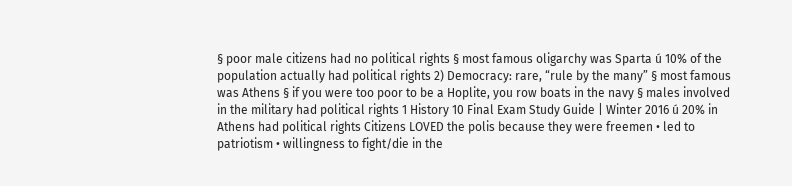§ poor male citizens had no political rights § most famous oligarchy was Sparta ú 10% of the population actually had political rights 2) Democracy: rare, “rule by the many” § most famous was Athens § if you were too poor to be a Hoplite, you row boats in the navy § males involved in the military had political rights 1 History 10 Final Exam Study Guide | Winter 2016 ú 20% in Athens had political rights Citizens LOVED the polis because they were freemen • led to patriotism • willingness to fight/die in the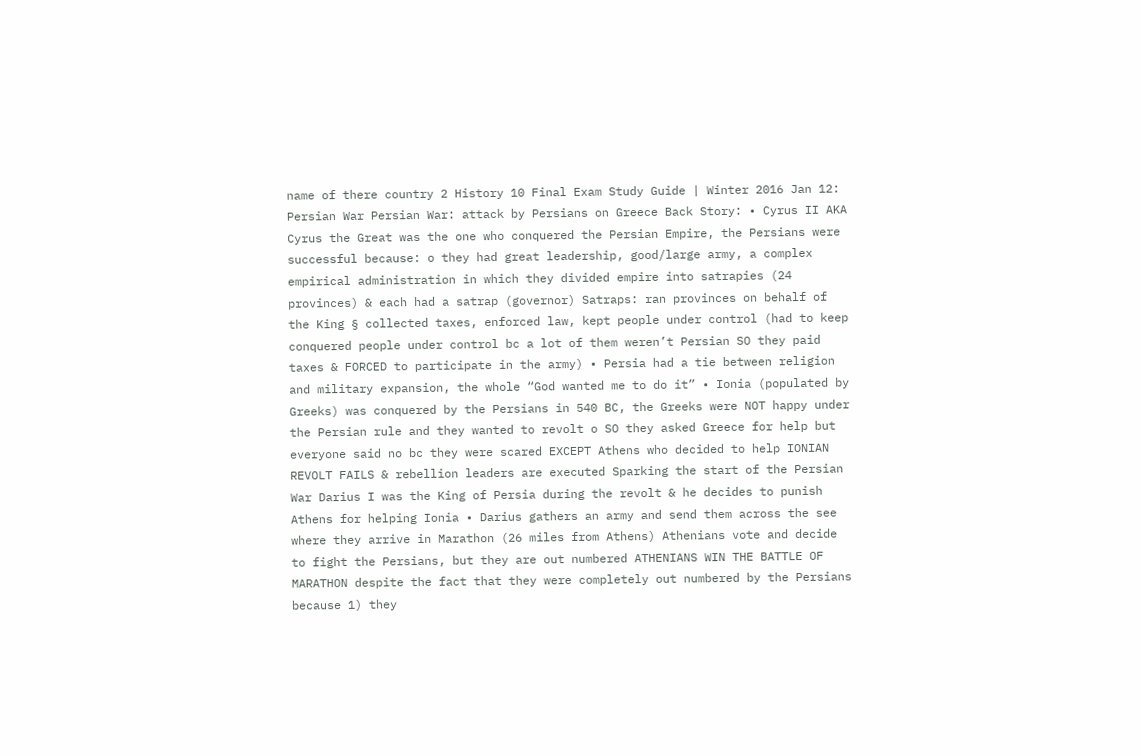name of there country 2 History 10 Final Exam Study Guide | Winter 2016 Jan 12: Persian War Persian War: attack by Persians on Greece Back Story: • Cyrus II AKA Cyrus the Great was the one who conquered the Persian Empire, the Persians were successful because: o they had great leadership, good/large army, a complex empirical administration in which they divided empire into satrapies (24 provinces) & each had a satrap (governor) Satraps: ran provinces on behalf of the King § collected taxes, enforced law, kept people under control (had to keep conquered people under control bc a lot of them weren’t Persian SO they paid taxes & FORCED to participate in the army) • Persia had a tie between religion and military expansion, the whole “God wanted me to do it” • Ionia (populated by Greeks) was conquered by the Persians in 540 BC, the Greeks were NOT happy under the Persian rule and they wanted to revolt o SO they asked Greece for help but everyone said no bc they were scared EXCEPT Athens who decided to help IONIAN REVOLT FAILS & rebellion leaders are executed Sparking the start of the Persian War Darius I was the King of Persia during the revolt & he decides to punish Athens for helping Ionia • Darius gathers an army and send them across the see where they arrive in Marathon (26 miles from Athens) Athenians vote and decide to fight the Persians, but they are out numbered ATHENIANS WIN THE BATTLE OF MARATHON despite the fact that they were completely out numbered by the Persians because 1) they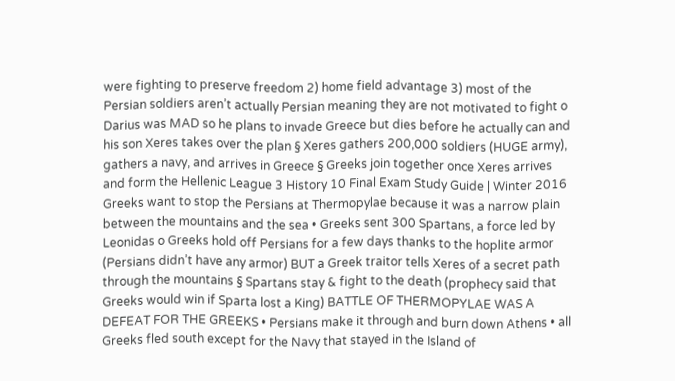were fighting to preserve freedom 2) home field advantage 3) most of the Persian soldiers aren’t actually Persian meaning they are not motivated to fight o Darius was MAD so he plans to invade Greece but dies before he actually can and his son Xeres takes over the plan § Xeres gathers 200,000 soldiers (HUGE army), gathers a navy, and arrives in Greece § Greeks join together once Xeres arrives and form the Hellenic League 3 History 10 Final Exam Study Guide | Winter 2016 Greeks want to stop the Persians at Thermopylae because it was a narrow plain between the mountains and the sea • Greeks sent 300 Spartans, a force led by Leonidas o Greeks hold off Persians for a few days thanks to the hoplite armor (Persians didn’t have any armor) BUT a Greek traitor tells Xeres of a secret path through the mountains § Spartans stay & fight to the death (prophecy said that Greeks would win if Sparta lost a King) BATTLE OF THERMOPYLAE WAS A DEFEAT FOR THE GREEKS • Persians make it through and burn down Athens • all Greeks fled south except for the Navy that stayed in the Island of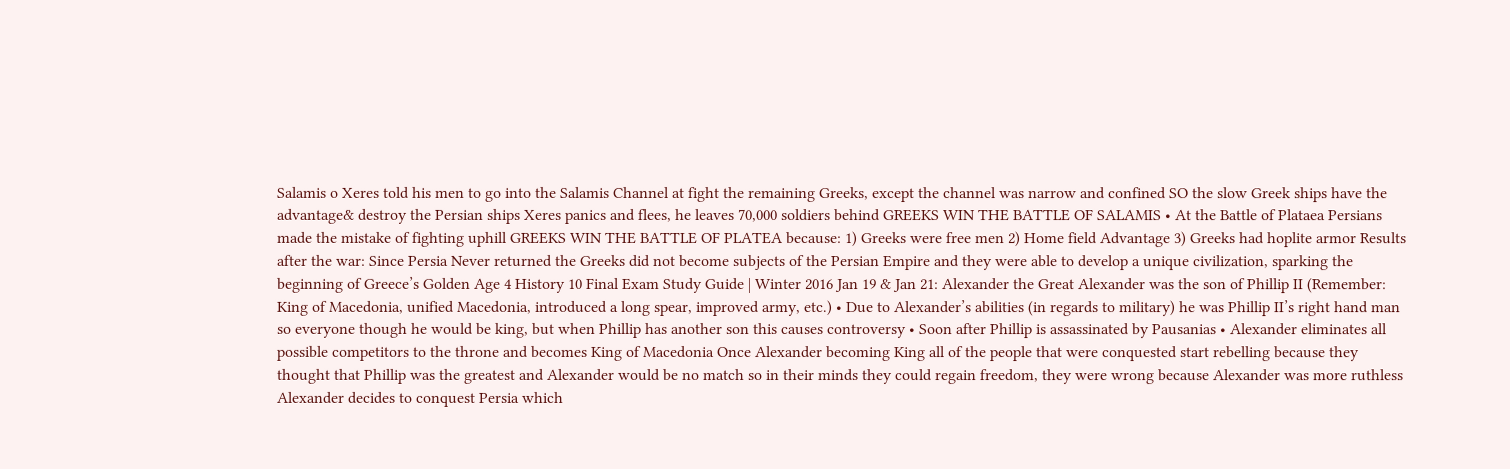Salamis o Xeres told his men to go into the Salamis Channel at fight the remaining Greeks, except the channel was narrow and confined SO the slow Greek ships have the advantage& destroy the Persian ships Xeres panics and flees, he leaves 70,000 soldiers behind GREEKS WIN THE BATTLE OF SALAMIS • At the Battle of Plataea Persians made the mistake of fighting uphill GREEKS WIN THE BATTLE OF PLATEA because: 1) Greeks were free men 2) Home field Advantage 3) Greeks had hoplite armor Results after the war: Since Persia Never returned the Greeks did not become subjects of the Persian Empire and they were able to develop a unique civilization, sparking the beginning of Greece’s Golden Age 4 History 10 Final Exam Study Guide | Winter 2016 Jan 19 & Jan 21: Alexander the Great Alexander was the son of Phillip II (Remember: King of Macedonia, unified Macedonia, introduced a long spear, improved army, etc.) • Due to Alexander’s abilities (in regards to military) he was Phillip II’s right hand man so everyone though he would be king, but when Phillip has another son this causes controversy • Soon after Phillip is assassinated by Pausanias • Alexander eliminates all possible competitors to the throne and becomes King of Macedonia Once Alexander becoming King all of the people that were conquested start rebelling because they thought that Phillip was the greatest and Alexander would be no match so in their minds they could regain freedom, they were wrong because Alexander was more ruthless Alexander decides to conquest Persia which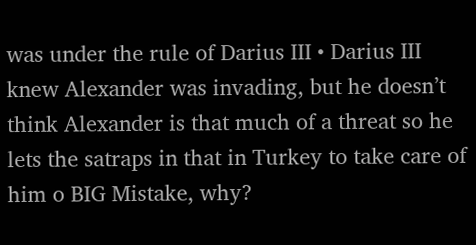was under the rule of Darius III • Darius III knew Alexander was invading, but he doesn’t think Alexander is that much of a threat so he lets the satraps in that in Turkey to take care of him o BIG Mistake, why?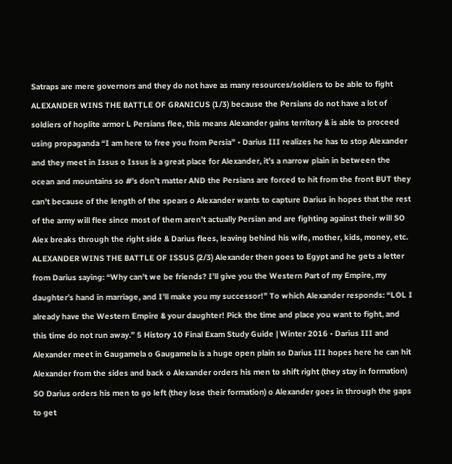Satraps are mere governors and they do not have as many resources/soldiers to be able to fight ALEXANDER WINS THE BATTLE OF GRANICUS (1/3) because the Persians do not have a lot of soldiers of hoplite armor L Persians flee, this means Alexander gains territory & is able to proceed using propaganda “I am here to free you from Persia” • Darius III realizes he has to stop Alexander and they meet in Issus o Issus is a great place for Alexander, it’s a narrow plain in between the ocean and mountains so #’s don’t matter AND the Persians are forced to hit from the front BUT they can’t because of the length of the spears o Alexander wants to capture Darius in hopes that the rest of the army will flee since most of them aren’t actually Persian and are fighting against their will SO Alex breaks through the right side & Darius flees, leaving behind his wife, mother, kids, money, etc. ALEXANDER WINS THE BATTLE OF ISSUS (2/3) Alexander then goes to Egypt and he gets a letter from Darius saying: “Why can’t we be friends? I’ll give you the Western Part of my Empire, my daughter’s hand in marriage, and I’ll make you my successor!” To which Alexander responds: “LOL I already have the Western Empire & your daughter! Pick the time and place you want to fight, and this time do not run away.” 5 History 10 Final Exam Study Guide | Winter 2016 • Darius III and Alexander meet in Gaugamela o Gaugamela is a huge open plain so Darius III hopes here he can hit Alexander from the sides and back o Alexander orders his men to shift right (they stay in formation) SO Darius orders his men to go left (they lose their formation) o Alexander goes in through the gaps to get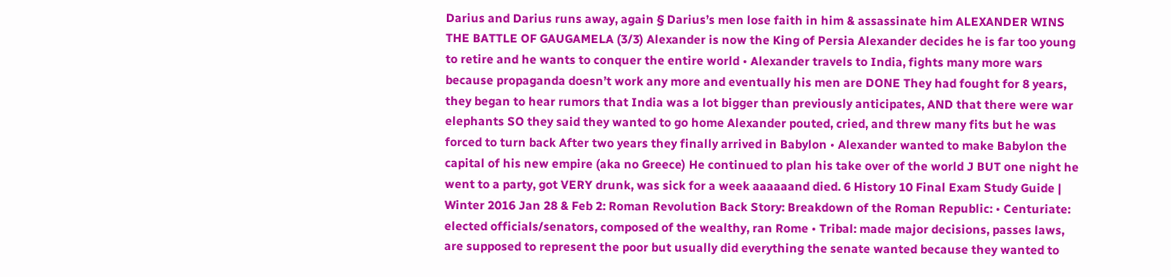Darius and Darius runs away, again § Darius’s men lose faith in him & assassinate him ALEXANDER WINS THE BATTLE OF GAUGAMELA (3/3) Alexander is now the King of Persia Alexander decides he is far too young to retire and he wants to conquer the entire world • Alexander travels to India, fights many more wars because propaganda doesn’t work any more and eventually his men are DONE They had fought for 8 years, they began to hear rumors that India was a lot bigger than previously anticipates, AND that there were war elephants SO they said they wanted to go home Alexander pouted, cried, and threw many fits but he was forced to turn back After two years they finally arrived in Babylon • Alexander wanted to make Babylon the capital of his new empire (aka no Greece) He continued to plan his take over of the world J BUT one night he went to a party, got VERY drunk, was sick for a week aaaaaand died. 6 History 10 Final Exam Study Guide | Winter 2016 Jan 28 & Feb 2: Roman Revolution Back Story: Breakdown of the Roman Republic: • Centuriate: elected officials/senators, composed of the wealthy, ran Rome • Tribal: made major decisions, passes laws, are supposed to represent the poor but usually did everything the senate wanted because they wanted to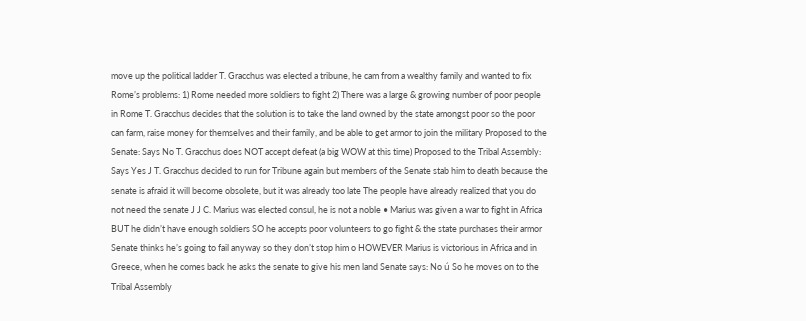move up the political ladder T. Gracchus was elected a tribune, he cam from a wealthy family and wanted to fix Rome’s problems: 1) Rome needed more soldiers to fight 2) There was a large & growing number of poor people in Rome T. Gracchus decides that the solution is to take the land owned by the state amongst poor so the poor can farm, raise money for themselves and their family, and be able to get armor to join the military Proposed to the Senate: Says No T. Gracchus does NOT accept defeat (a big WOW at this time) Proposed to the Tribal Assembly: Says Yes J T. Gracchus decided to run for Tribune again but members of the Senate stab him to death because the senate is afraid it will become obsolete, but it was already too late The people have already realized that you do not need the senate J J C. Marius was elected consul, he is not a noble • Marius was given a war to fight in Africa BUT he didn’t have enough soldiers SO he accepts poor volunteers to go fight & the state purchases their armor Senate thinks he’s going to fail anyway so they don’t stop him o HOWEVER Marius is victorious in Africa and in Greece, when he comes back he asks the senate to give his men land Senate says: No ú So he moves on to the Tribal Assembly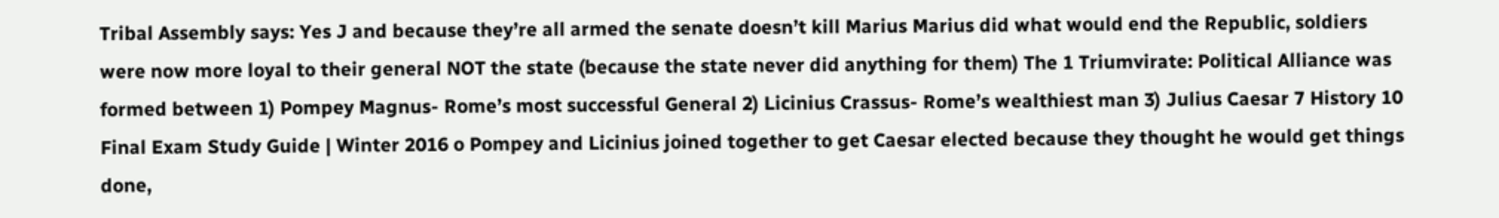Tribal Assembly says: Yes J and because they’re all armed the senate doesn’t kill Marius Marius did what would end the Republic, soldiers were now more loyal to their general NOT the state (because the state never did anything for them) The 1 Triumvirate: Political Alliance was formed between 1) Pompey Magnus- Rome’s most successful General 2) Licinius Crassus- Rome’s wealthiest man 3) Julius Caesar 7 History 10 Final Exam Study Guide | Winter 2016 o Pompey and Licinius joined together to get Caesar elected because they thought he would get things done,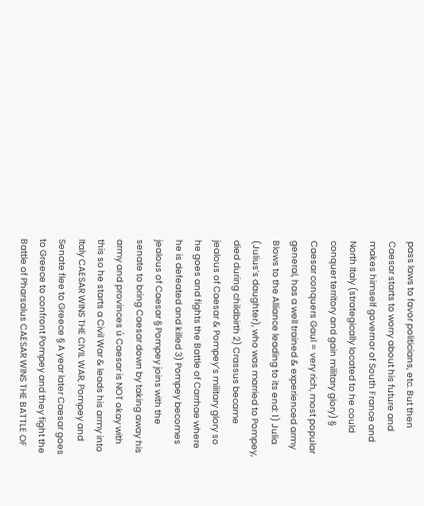pass laws to favor politicians, etc. But then Caesar starts to worry about his future and makes himself governor of South France and North Italy (strategically located to he could conquer territory and gain military glory) § Caesar conquers Gaul = very rich, most popular general, has a well trained & experienced army Blows to the Alliance leading to its end: 1) Julia (Julius’s daughter), who was married to Pompey, died during childbirth 2) Crassus became jealous of Caesar & Pompey’s military glory so he goes and fights the Battle of Carrhae where he is defeated and killed 3) Pompey becomes jealous of Caesar § Pompey joins with the senate to bring Caesar down by taking away his army and provinces ú Caesar is NOT okay with this so he starts a Civil War & leads his army into Italy CAESAR WINS THE CIVIL WAR, Pompey and Senate flee to Greece § A year later Caesar goes to Greece to confront Pompey and they fight the Battle of Pharsalus CAESAR WINS THE BATTLE OF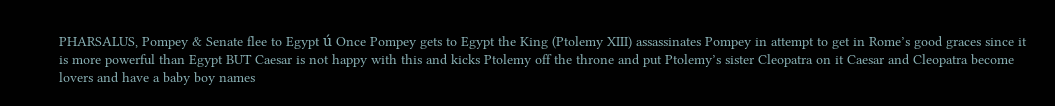PHARSALUS, Pompey & Senate flee to Egypt ú Once Pompey gets to Egypt the King (Ptolemy XIII) assassinates Pompey in attempt to get in Rome’s good graces since it is more powerful than Egypt BUT Caesar is not happy with this and kicks Ptolemy off the throne and put Ptolemy’s sister Cleopatra on it Caesar and Cleopatra become lovers and have a baby boy names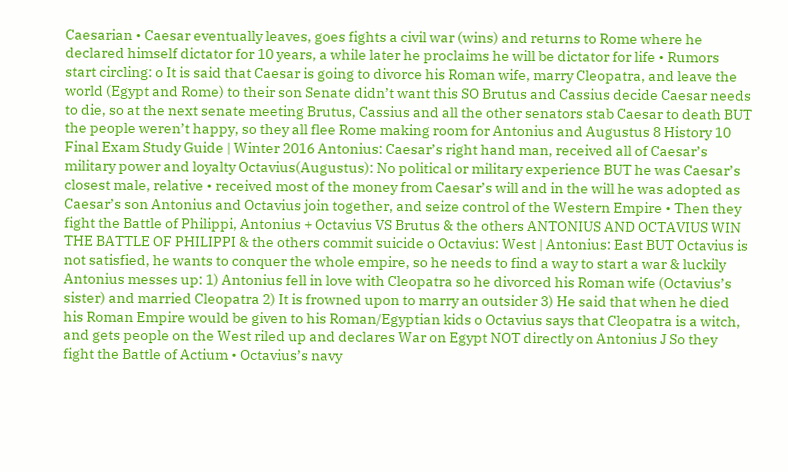Caesarian • Caesar eventually leaves, goes fights a civil war (wins) and returns to Rome where he declared himself dictator for 10 years, a while later he proclaims he will be dictator for life • Rumors start circling: o It is said that Caesar is going to divorce his Roman wife, marry Cleopatra, and leave the world (Egypt and Rome) to their son Senate didn’t want this SO Brutus and Cassius decide Caesar needs to die, so at the next senate meeting Brutus, Cassius and all the other senators stab Caesar to death BUT the people weren’t happy, so they all flee Rome making room for Antonius and Augustus 8 History 10 Final Exam Study Guide | Winter 2016 Antonius: Caesar’s right hand man, received all of Caesar’s military power and loyalty Octavius(Augustus): No political or military experience BUT he was Caesar’s closest male, relative • received most of the money from Caesar’s will and in the will he was adopted as Caesar’s son Antonius and Octavius join together, and seize control of the Western Empire • Then they fight the Battle of Philippi, Antonius + Octavius VS Brutus & the others ANTONIUS AND OCTAVIUS WIN THE BATTLE OF PHILIPPI & the others commit suicide o Octavius: West | Antonius: East BUT Octavius is not satisfied, he wants to conquer the whole empire, so he needs to find a way to start a war & luckily Antonius messes up: 1) Antonius fell in love with Cleopatra so he divorced his Roman wife (Octavius’s sister) and married Cleopatra 2) It is frowned upon to marry an outsider 3) He said that when he died his Roman Empire would be given to his Roman/Egyptian kids o Octavius says that Cleopatra is a witch, and gets people on the West riled up and declares War on Egypt NOT directly on Antonius J So they fight the Battle of Actium • Octavius’s navy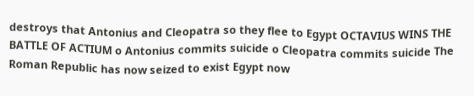destroys that Antonius and Cleopatra so they flee to Egypt OCTAVIUS WINS THE BATTLE OF ACTIUM o Antonius commits suicide o Cleopatra commits suicide The Roman Republic has now seized to exist Egypt now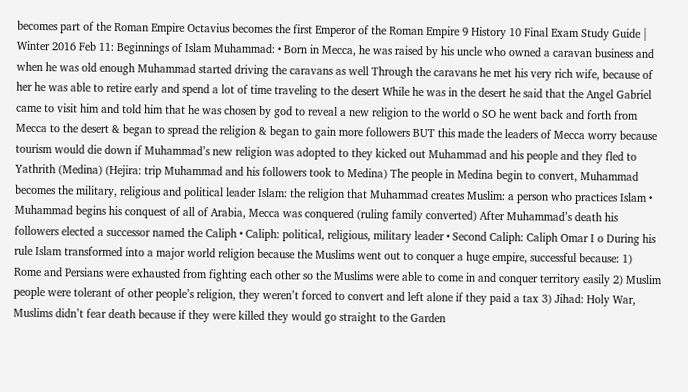becomes part of the Roman Empire Octavius becomes the first Emperor of the Roman Empire 9 History 10 Final Exam Study Guide | Winter 2016 Feb 11: Beginnings of Islam Muhammad: • Born in Mecca, he was raised by his uncle who owned a caravan business and when he was old enough Muhammad started driving the caravans as well Through the caravans he met his very rich wife, because of her he was able to retire early and spend a lot of time traveling to the desert While he was in the desert he said that the Angel Gabriel came to visit him and told him that he was chosen by god to reveal a new religion to the world o SO he went back and forth from Mecca to the desert & began to spread the religion & began to gain more followers BUT this made the leaders of Mecca worry because tourism would die down if Muhammad’s new religion was adopted to they kicked out Muhammad and his people and they fled to Yathrith (Medina) (Hejira: trip Muhammad and his followers took to Medina) The people in Medina begin to convert, Muhammad becomes the military, religious and political leader Islam: the religion that Muhammad creates Muslim: a person who practices Islam • Muhammad begins his conquest of all of Arabia, Mecca was conquered (ruling family converted) After Muhammad’s death his followers elected a successor named the Caliph • Caliph: political, religious, military leader • Second Caliph: Caliph Omar I o During his rule Islam transformed into a major world religion because the Muslims went out to conquer a huge empire, successful because: 1) Rome and Persians were exhausted from fighting each other so the Muslims were able to come in and conquer territory easily 2) Muslim people were tolerant of other people’s religion, they weren’t forced to convert and left alone if they paid a tax 3) Jihad: Holy War, Muslims didn’t fear death because if they were killed they would go straight to the Garden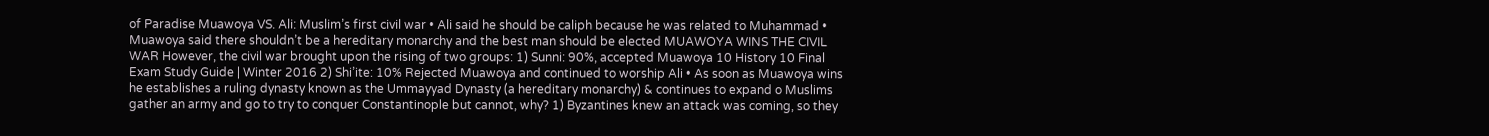of Paradise Muawoya VS. Ali: Muslim’s first civil war • Ali said he should be caliph because he was related to Muhammad • Muawoya said there shouldn’t be a hereditary monarchy and the best man should be elected MUAWOYA WINS THE CIVIL WAR However, the civil war brought upon the rising of two groups: 1) Sunni: 90%, accepted Muawoya 10 History 10 Final Exam Study Guide | Winter 2016 2) Shi’ite: 10% Rejected Muawoya and continued to worship Ali • As soon as Muawoya wins he establishes a ruling dynasty known as the Ummayyad Dynasty (a hereditary monarchy) & continues to expand o Muslims gather an army and go to try to conquer Constantinople but cannot, why? 1) Byzantines knew an attack was coming, so they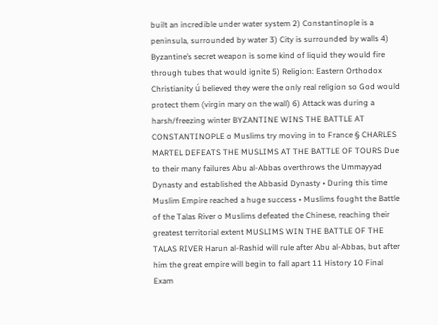built an incredible under water system 2) Constantinople is a peninsula, surrounded by water 3) City is surrounded by walls 4) Byzantine’s secret weapon is some kind of liquid they would fire through tubes that would ignite 5) Religion: Eastern Orthodox Christianity ú believed they were the only real religion so God would protect them (virgin mary on the wall) 6) Attack was during a harsh/freezing winter BYZANTINE WINS THE BATTLE AT CONSTANTINOPLE o Muslims try moving in to France § CHARLES MARTEL DEFEATS THE MUSLIMS AT THE BATTLE OF TOURS Due to their many failures Abu al-Abbas overthrows the Ummayyad Dynasty and established the Abbasid Dynasty • During this time Muslim Empire reached a huge success • Muslims fought the Battle of the Talas River o Muslims defeated the Chinese, reaching their greatest territorial extent MUSLIMS WIN THE BATTLE OF THE TALAS RIVER Harun al-Rashid will rule after Abu al-Abbas, but after him the great empire will begin to fall apart 11 History 10 Final Exam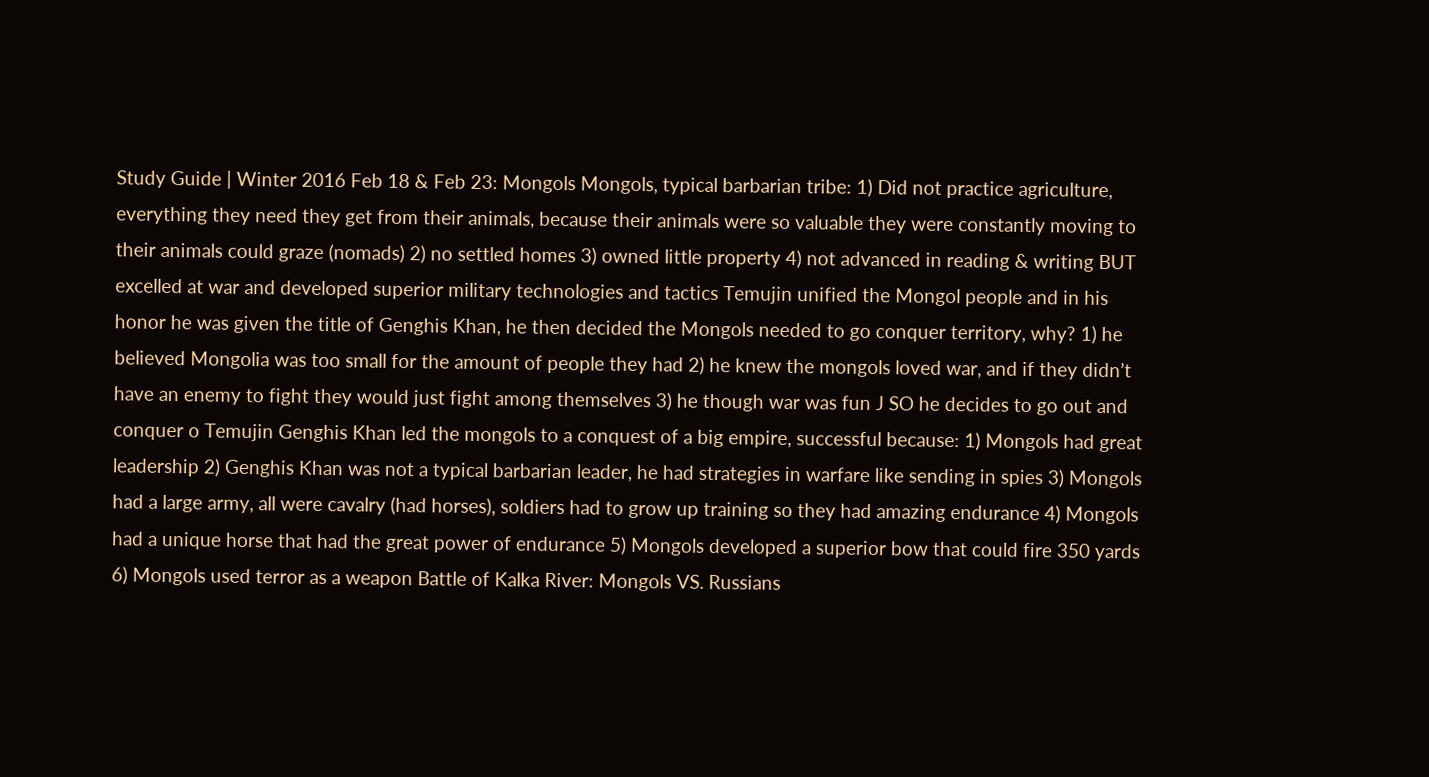Study Guide | Winter 2016 Feb 18 & Feb 23: Mongols Mongols, typical barbarian tribe: 1) Did not practice agriculture, everything they need they get from their animals, because their animals were so valuable they were constantly moving to their animals could graze (nomads) 2) no settled homes 3) owned little property 4) not advanced in reading & writing BUT excelled at war and developed superior military technologies and tactics Temujin unified the Mongol people and in his honor he was given the title of Genghis Khan, he then decided the Mongols needed to go conquer territory, why? 1) he believed Mongolia was too small for the amount of people they had 2) he knew the mongols loved war, and if they didn’t have an enemy to fight they would just fight among themselves 3) he though war was fun J SO he decides to go out and conquer o Temujin Genghis Khan led the mongols to a conquest of a big empire, successful because: 1) Mongols had great leadership 2) Genghis Khan was not a typical barbarian leader, he had strategies in warfare like sending in spies 3) Mongols had a large army, all were cavalry (had horses), soldiers had to grow up training so they had amazing endurance 4) Mongols had a unique horse that had the great power of endurance 5) Mongols developed a superior bow that could fire 350 yards 6) Mongols used terror as a weapon Battle of Kalka River: Mongols VS. Russians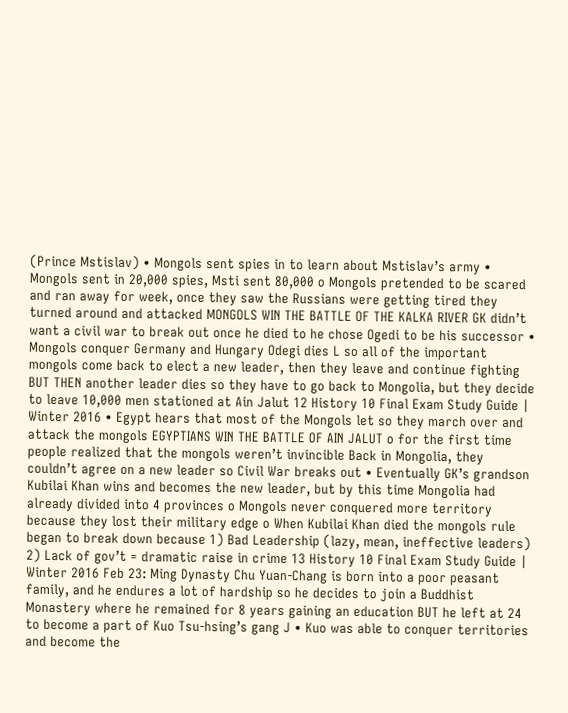(Prince Mstislav) • Mongols sent spies in to learn about Mstislav’s army • Mongols sent in 20,000 spies, Msti sent 80,000 o Mongols pretended to be scared and ran away for week, once they saw the Russians were getting tired they turned around and attacked MONGOLS WIN THE BATTLE OF THE KALKA RIVER GK didn’t want a civil war to break out once he died to he chose Ogedi to be his successor • Mongols conquer Germany and Hungary Odegi dies L so all of the important mongols come back to elect a new leader, then they leave and continue fighting BUT THEN another leader dies so they have to go back to Mongolia, but they decide to leave 10,000 men stationed at Ain Jalut 12 History 10 Final Exam Study Guide | Winter 2016 • Egypt hears that most of the Mongols let so they march over and attack the mongols EGYPTIANS WIN THE BATTLE OF AIN JALUT o for the first time people realized that the mongols weren’t invincible Back in Mongolia, they couldn’t agree on a new leader so Civil War breaks out • Eventually GK’s grandson Kubilai Khan wins and becomes the new leader, but by this time Mongolia had already divided into 4 provinces o Mongols never conquered more territory because they lost their military edge o When Kubilai Khan died the mongols rule began to break down because 1) Bad Leadership (lazy, mean, ineffective leaders) 2) Lack of gov’t = dramatic raise in crime 13 History 10 Final Exam Study Guide | Winter 2016 Feb 23: Ming Dynasty Chu Yuan-Chang is born into a poor peasant family, and he endures a lot of hardship so he decides to join a Buddhist Monastery where he remained for 8 years gaining an education BUT he left at 24 to become a part of Kuo Tsu-hsing’s gang J • Kuo was able to conquer territories and become the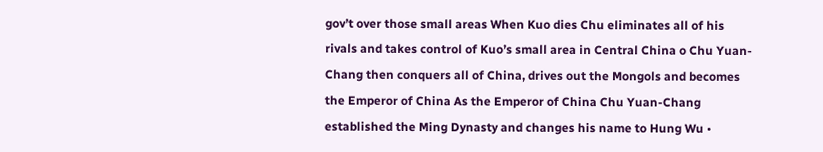gov’t over those small areas When Kuo dies Chu eliminates all of his rivals and takes control of Kuo’s small area in Central China o Chu Yuan-Chang then conquers all of China, drives out the Mongols and becomes the Emperor of China As the Emperor of China Chu Yuan-Chang established the Ming Dynasty and changes his name to Hung Wu •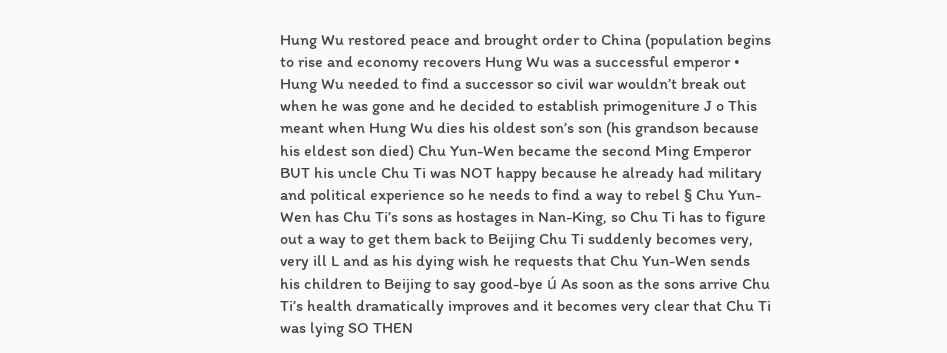Hung Wu restored peace and brought order to China (population begins to rise and economy recovers Hung Wu was a successful emperor • Hung Wu needed to find a successor so civil war wouldn’t break out when he was gone and he decided to establish primogeniture J o This meant when Hung Wu dies his oldest son’s son (his grandson because his eldest son died) Chu Yun-Wen became the second Ming Emperor BUT his uncle Chu Ti was NOT happy because he already had military and political experience so he needs to find a way to rebel § Chu Yun-Wen has Chu Ti’s sons as hostages in Nan-King, so Chu Ti has to figure out a way to get them back to Beijing Chu Ti suddenly becomes very, very ill L and as his dying wish he requests that Chu Yun-Wen sends his children to Beijing to say good-bye ú As soon as the sons arrive Chu Ti’s health dramatically improves and it becomes very clear that Chu Ti was lying SO THEN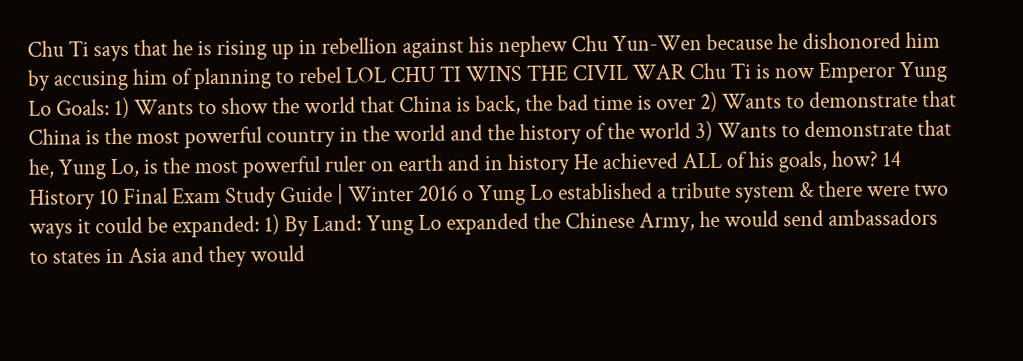Chu Ti says that he is rising up in rebellion against his nephew Chu Yun-Wen because he dishonored him by accusing him of planning to rebel LOL CHU TI WINS THE CIVIL WAR Chu Ti is now Emperor Yung Lo Goals: 1) Wants to show the world that China is back, the bad time is over 2) Wants to demonstrate that China is the most powerful country in the world and the history of the world 3) Wants to demonstrate that he, Yung Lo, is the most powerful ruler on earth and in history He achieved ALL of his goals, how? 14 History 10 Final Exam Study Guide | Winter 2016 o Yung Lo established a tribute system & there were two ways it could be expanded: 1) By Land: Yung Lo expanded the Chinese Army, he would send ambassadors to states in Asia and they would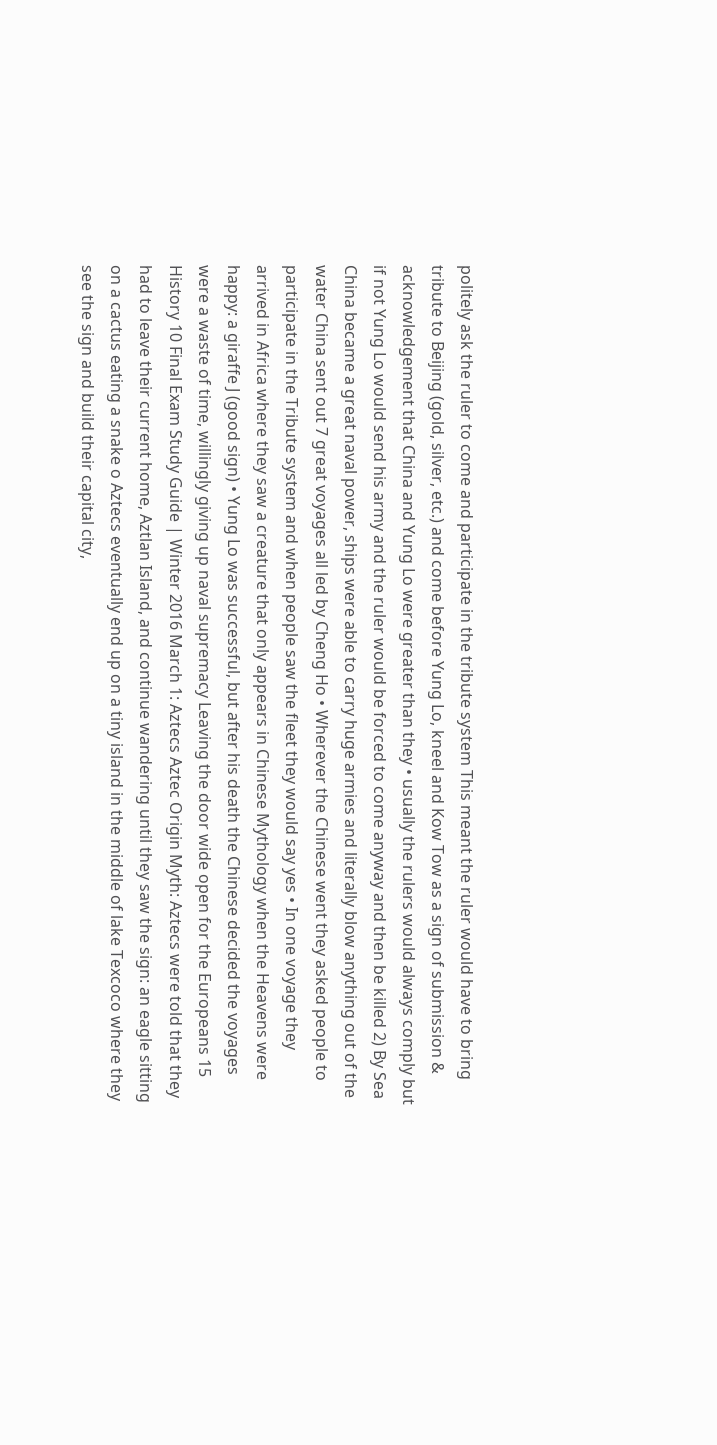politely ask the ruler to come and participate in the tribute system This meant the ruler would have to bring tribute to Beijing (gold, silver, etc.) and come before Yung Lo, kneel and Kow Tow as a sign of submission & acknowledgement that China and Yung Lo were greater than they • usually the rulers would always comply but if not Yung Lo would send his army and the ruler would be forced to come anyway and then be killed 2) By Sea China became a great naval power, ships were able to carry huge armies and literally blow anything out of the water China sent out 7 great voyages all led by Cheng Ho • Wherever the Chinese went they asked people to participate in the Tribute system and when people saw the fleet they would say yes • In one voyage they arrived in Africa where they saw a creature that only appears in Chinese Mythology when the Heavens were happy: a giraffe J (good sign) • Yung Lo was successful, but after his death the Chinese decided the voyages were a waste of time, willingly giving up naval supremacy Leaving the door wide open for the Europeans 15 History 10 Final Exam Study Guide | Winter 2016 March 1: Aztecs Aztec Origin Myth: Aztecs were told that they had to leave their current home, Aztlan Island, and continue wandering until they saw the sign: an eagle sitting on a cactus eating a snake o Aztecs eventually end up on a tiny island in the middle of lake Texcoco where they see the sign and build their capital city,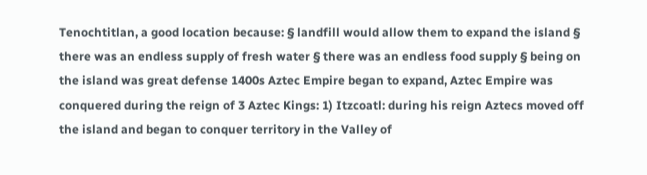Tenochtitlan, a good location because: § landfill would allow them to expand the island § there was an endless supply of fresh water § there was an endless food supply § being on the island was great defense 1400s Aztec Empire began to expand, Aztec Empire was conquered during the reign of 3 Aztec Kings: 1) Itzcoatl: during his reign Aztecs moved off the island and began to conquer territory in the Valley of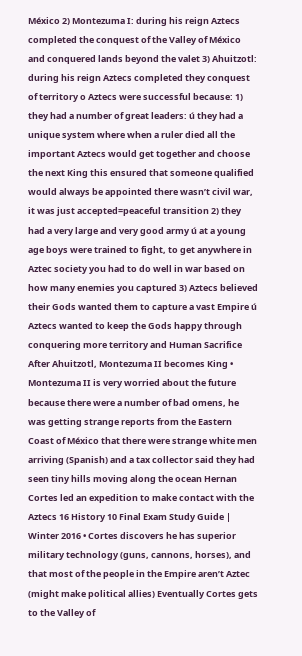México 2) Montezuma I: during his reign Aztecs completed the conquest of the Valley of México and conquered lands beyond the valet 3) Ahuitzotl: during his reign Aztecs completed they conquest of territory o Aztecs were successful because: 1) they had a number of great leaders: ú they had a unique system where when a ruler died all the important Aztecs would get together and choose the next King this ensured that someone qualified would always be appointed there wasn’t civil war, it was just accepted=peaceful transition 2) they had a very large and very good army ú at a young age boys were trained to fight, to get anywhere in Aztec society you had to do well in war based on how many enemies you captured 3) Aztecs believed their Gods wanted them to capture a vast Empire ú Aztecs wanted to keep the Gods happy through conquering more territory and Human Sacrifice After Ahuitzotl, Montezuma II becomes King • Montezuma II is very worried about the future because there were a number of bad omens, he was getting strange reports from the Eastern Coast of México that there were strange white men arriving (Spanish) and a tax collector said they had seen tiny hills moving along the ocean Hernan Cortes led an expedition to make contact with the Aztecs 16 History 10 Final Exam Study Guide | Winter 2016 • Cortes discovers he has superior military technology (guns, cannons, horses), and that most of the people in the Empire aren’t Aztec (might make political allies) Eventually Cortes gets to the Valley of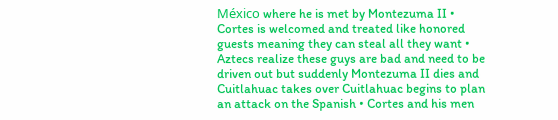México where he is met by Montezuma II • Cortes is welcomed and treated like honored guests meaning they can steal all they want • Aztecs realize these guys are bad and need to be driven out but suddenly Montezuma II dies and Cuitlahuac takes over Cuitlahuac begins to plan an attack on the Spanish • Cortes and his men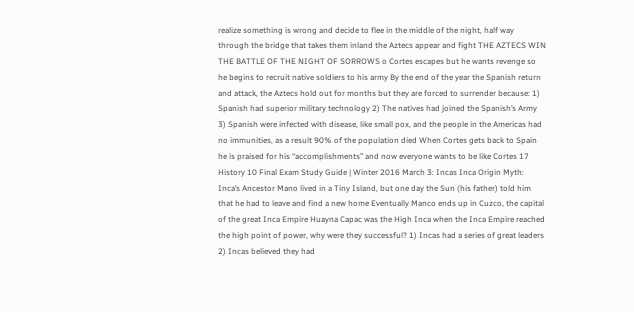realize something is wrong and decide to flee in the middle of the night, half way through the bridge that takes them inland the Aztecs appear and fight THE AZTECS WIN THE BATTLE OF THE NIGHT OF SORROWS o Cortes escapes but he wants revenge so he begins to recruit native soldiers to his army By the end of the year the Spanish return and attack, the Aztecs hold out for months but they are forced to surrender because: 1) Spanish had superior military technology 2) The natives had joined the Spanish’s Army 3) Spanish were infected with disease, like small pox, and the people in the Americas had no immunities, as a result 90% of the population died When Cortes gets back to Spain he is praised for his “accomplishments” and now everyone wants to be like Cortes 17 History 10 Final Exam Study Guide | Winter 2016 March 3: Incas Inca Origin Myth: Inca’s Ancestor Mano lived in a Tiny Island, but one day the Sun (his father) told him that he had to leave and find a new home Eventually Manco ends up in Cuzco, the capital of the great Inca Empire Huayna Capac was the High Inca when the Inca Empire reached the high point of power, why were they successful? 1) Incas had a series of great leaders 2) Incas believed they had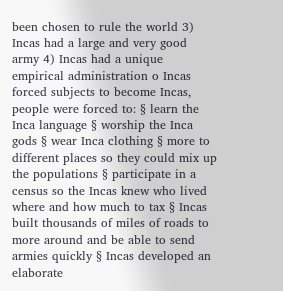been chosen to rule the world 3) Incas had a large and very good army 4) Incas had a unique empirical administration o Incas forced subjects to become Incas, people were forced to: § learn the Inca language § worship the Inca gods § wear Inca clothing § more to different places so they could mix up the populations § participate in a census so the Incas knew who lived where and how much to tax § Incas built thousands of miles of roads to more around and be able to send armies quickly § Incas developed an elaborate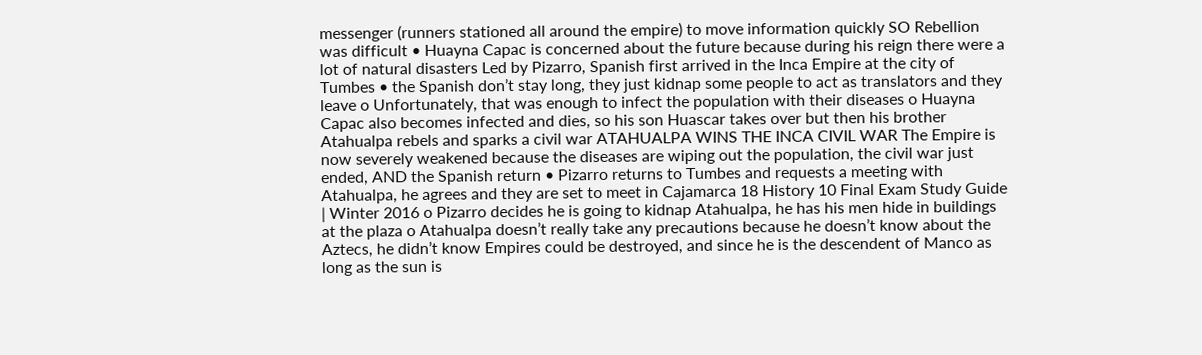messenger (runners stationed all around the empire) to move information quickly SO Rebellion was difficult • Huayna Capac is concerned about the future because during his reign there were a lot of natural disasters Led by Pizarro, Spanish first arrived in the Inca Empire at the city of Tumbes • the Spanish don’t stay long, they just kidnap some people to act as translators and they leave o Unfortunately, that was enough to infect the population with their diseases o Huayna Capac also becomes infected and dies, so his son Huascar takes over but then his brother Atahualpa rebels and sparks a civil war ATAHUALPA WINS THE INCA CIVIL WAR The Empire is now severely weakened because the diseases are wiping out the population, the civil war just ended, AND the Spanish return • Pizarro returns to Tumbes and requests a meeting with Atahualpa, he agrees and they are set to meet in Cajamarca 18 History 10 Final Exam Study Guide | Winter 2016 o Pizarro decides he is going to kidnap Atahualpa, he has his men hide in buildings at the plaza o Atahualpa doesn’t really take any precautions because he doesn’t know about the Aztecs, he didn’t know Empires could be destroyed, and since he is the descendent of Manco as long as the sun is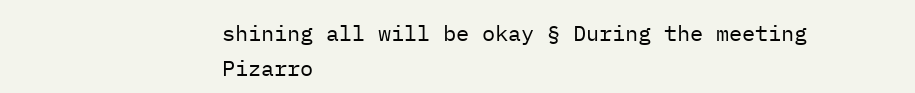shining all will be okay § During the meeting Pizarro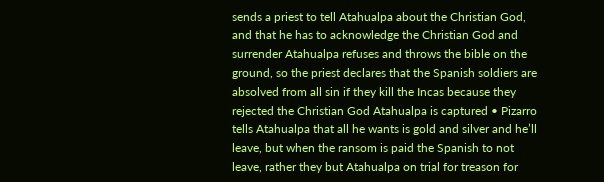sends a priest to tell Atahualpa about the Christian God, and that he has to acknowledge the Christian God and surrender Atahualpa refuses and throws the bible on the ground, so the priest declares that the Spanish soldiers are absolved from all sin if they kill the Incas because they rejected the Christian God Atahualpa is captured • Pizarro tells Atahualpa that all he wants is gold and silver and he’ll leave, but when the ransom is paid the Spanish to not leave, rather they but Atahualpa on trial for treason for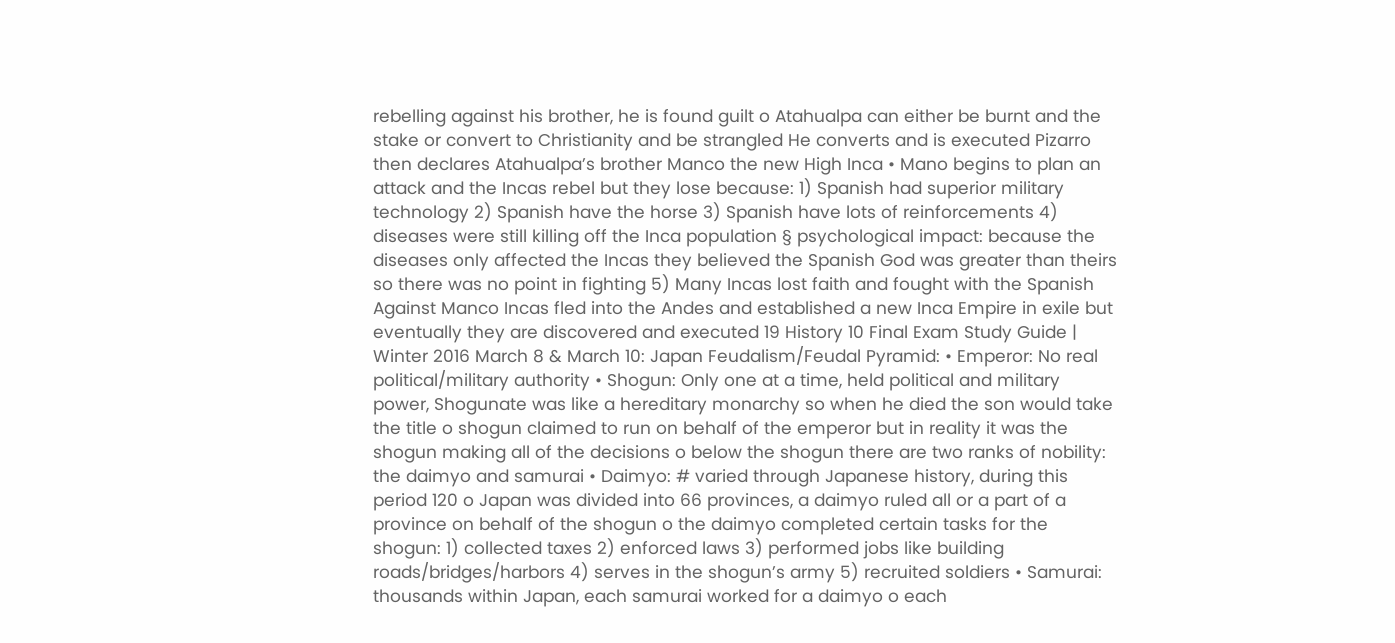rebelling against his brother, he is found guilt o Atahualpa can either be burnt and the stake or convert to Christianity and be strangled He converts and is executed Pizarro then declares Atahualpa’s brother Manco the new High Inca • Mano begins to plan an attack and the Incas rebel but they lose because: 1) Spanish had superior military technology 2) Spanish have the horse 3) Spanish have lots of reinforcements 4) diseases were still killing off the Inca population § psychological impact: because the diseases only affected the Incas they believed the Spanish God was greater than theirs so there was no point in fighting 5) Many Incas lost faith and fought with the Spanish Against Manco Incas fled into the Andes and established a new Inca Empire in exile but eventually they are discovered and executed 19 History 10 Final Exam Study Guide | Winter 2016 March 8 & March 10: Japan Feudalism/Feudal Pyramid: • Emperor: No real political/military authority • Shogun: Only one at a time, held political and military power, Shogunate was like a hereditary monarchy so when he died the son would take the title o shogun claimed to run on behalf of the emperor but in reality it was the shogun making all of the decisions o below the shogun there are two ranks of nobility: the daimyo and samurai • Daimyo: # varied through Japanese history, during this period 120 o Japan was divided into 66 provinces, a daimyo ruled all or a part of a province on behalf of the shogun o the daimyo completed certain tasks for the shogun: 1) collected taxes 2) enforced laws 3) performed jobs like building roads/bridges/harbors 4) serves in the shogun’s army 5) recruited soldiers • Samurai: thousands within Japan, each samurai worked for a daimyo o each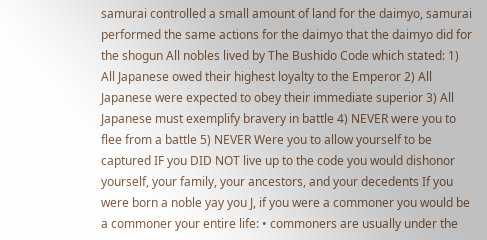samurai controlled a small amount of land for the daimyo, samurai performed the same actions for the daimyo that the daimyo did for the shogun All nobles lived by The Bushido Code which stated: 1) All Japanese owed their highest loyalty to the Emperor 2) All Japanese were expected to obey their immediate superior 3) All Japanese must exemplify bravery in battle 4) NEVER were you to flee from a battle 5) NEVER Were you to allow yourself to be captured IF you DID NOT live up to the code you would dishonor yourself, your family, your ancestors, and your decedents If you were born a noble yay you J, if you were a commoner you would be a commoner your entire life: • commoners are usually under the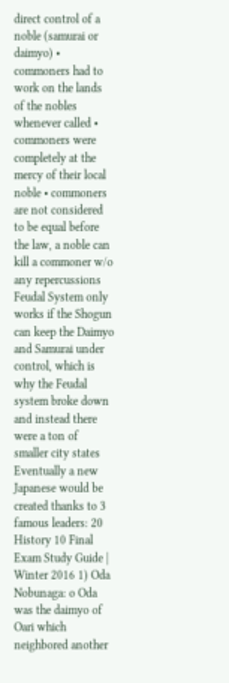direct control of a noble (samurai or daimyo) • commoners had to work on the lands of the nobles whenever called • commoners were completely at the mercy of their local noble • commoners are not considered to be equal before the law, a noble can kill a commoner w/o any repercussions Feudal System only works if the Shogun can keep the Daimyo and Samurai under control, which is why the Feudal system broke down and instead there were a ton of smaller city states Eventually a new Japanese would be created thanks to 3 famous leaders: 20 History 10 Final Exam Study Guide | Winter 2016 1) Oda Nobunaga: o Oda was the daimyo of Oari which neighbored another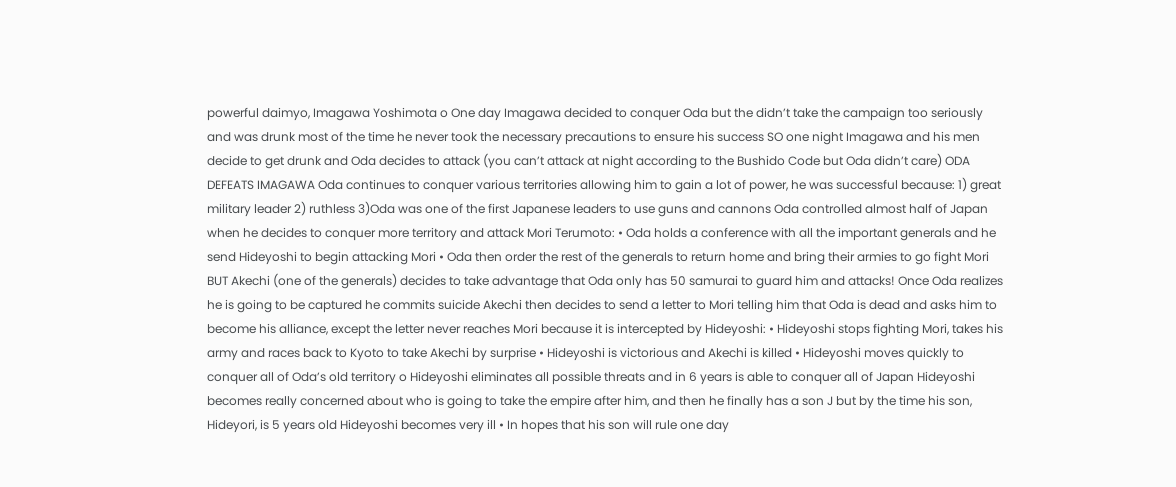powerful daimyo, Imagawa Yoshimota o One day Imagawa decided to conquer Oda but the didn’t take the campaign too seriously and was drunk most of the time he never took the necessary precautions to ensure his success SO one night Imagawa and his men decide to get drunk and Oda decides to attack (you can’t attack at night according to the Bushido Code but Oda didn’t care) ODA DEFEATS IMAGAWA Oda continues to conquer various territories allowing him to gain a lot of power, he was successful because: 1) great military leader 2) ruthless 3)Oda was one of the first Japanese leaders to use guns and cannons Oda controlled almost half of Japan when he decides to conquer more territory and attack Mori Terumoto: • Oda holds a conference with all the important generals and he send Hideyoshi to begin attacking Mori • Oda then order the rest of the generals to return home and bring their armies to go fight Mori BUT Akechi (one of the generals) decides to take advantage that Oda only has 50 samurai to guard him and attacks! Once Oda realizes he is going to be captured he commits suicide Akechi then decides to send a letter to Mori telling him that Oda is dead and asks him to become his alliance, except the letter never reaches Mori because it is intercepted by Hideyoshi: • Hideyoshi stops fighting Mori, takes his army and races back to Kyoto to take Akechi by surprise • Hideyoshi is victorious and Akechi is killed • Hideyoshi moves quickly to conquer all of Oda’s old territory o Hideyoshi eliminates all possible threats and in 6 years is able to conquer all of Japan Hideyoshi becomes really concerned about who is going to take the empire after him, and then he finally has a son J but by the time his son, Hideyori, is 5 years old Hideyoshi becomes very ill • In hopes that his son will rule one day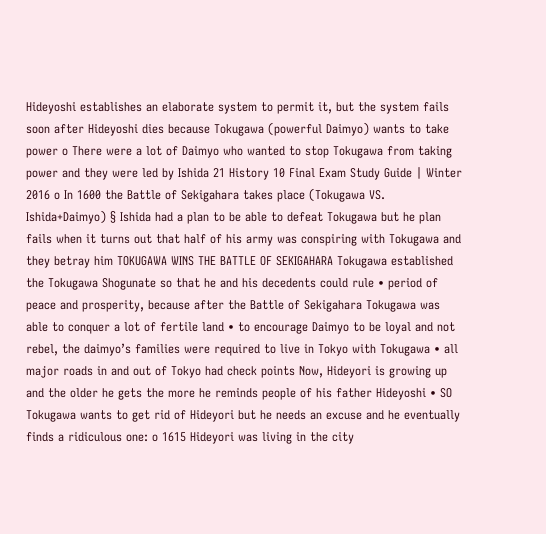Hideyoshi establishes an elaborate system to permit it, but the system fails soon after Hideyoshi dies because Tokugawa (powerful Daimyo) wants to take power o There were a lot of Daimyo who wanted to stop Tokugawa from taking power and they were led by Ishida 21 History 10 Final Exam Study Guide | Winter 2016 o In 1600 the Battle of Sekigahara takes place (Tokugawa VS. Ishida+Daimyo) § Ishida had a plan to be able to defeat Tokugawa but he plan fails when it turns out that half of his army was conspiring with Tokugawa and they betray him TOKUGAWA WINS THE BATTLE OF SEKIGAHARA Tokugawa established the Tokugawa Shogunate so that he and his decedents could rule • period of peace and prosperity, because after the Battle of Sekigahara Tokugawa was able to conquer a lot of fertile land • to encourage Daimyo to be loyal and not rebel, the daimyo’s families were required to live in Tokyo with Tokugawa • all major roads in and out of Tokyo had check points Now, Hideyori is growing up and the older he gets the more he reminds people of his father Hideyoshi • SO Tokugawa wants to get rid of Hideyori but he needs an excuse and he eventually finds a ridiculous one: o 1615 Hideyori was living in the city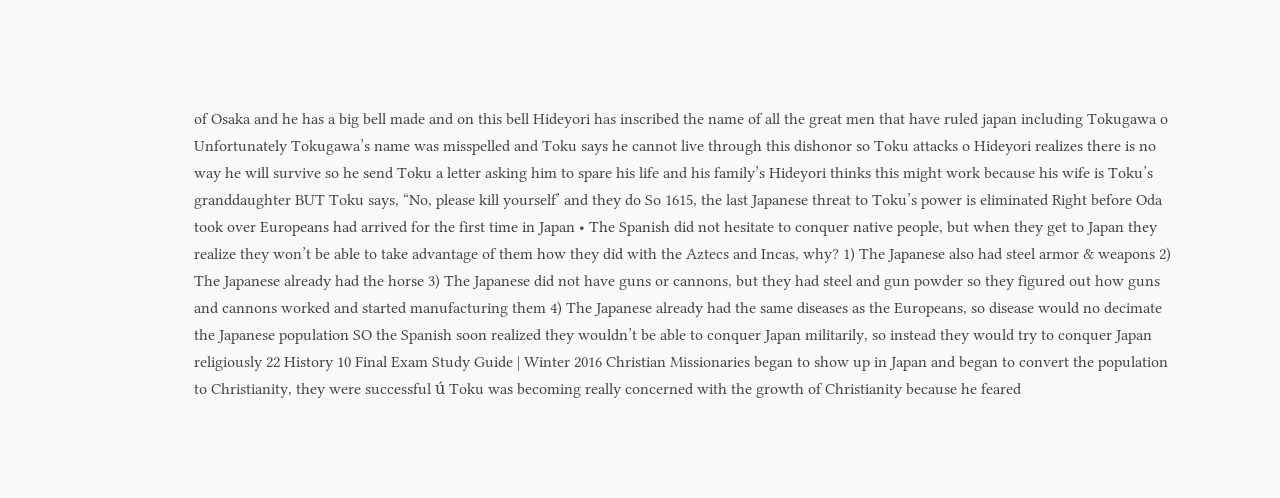of Osaka and he has a big bell made and on this bell Hideyori has inscribed the name of all the great men that have ruled japan including Tokugawa o Unfortunately Tokugawa’s name was misspelled and Toku says he cannot live through this dishonor so Toku attacks o Hideyori realizes there is no way he will survive so he send Toku a letter asking him to spare his life and his family’s Hideyori thinks this might work because his wife is Toku’s granddaughter BUT Toku says, “No, please kill yourself’ and they do So 1615, the last Japanese threat to Toku’s power is eliminated Right before Oda took over Europeans had arrived for the first time in Japan • The Spanish did not hesitate to conquer native people, but when they get to Japan they realize they won’t be able to take advantage of them how they did with the Aztecs and Incas, why? 1) The Japanese also had steel armor & weapons 2) The Japanese already had the horse 3) The Japanese did not have guns or cannons, but they had steel and gun powder so they figured out how guns and cannons worked and started manufacturing them 4) The Japanese already had the same diseases as the Europeans, so disease would no decimate the Japanese population SO the Spanish soon realized they wouldn’t be able to conquer Japan militarily, so instead they would try to conquer Japan religiously 22 History 10 Final Exam Study Guide | Winter 2016 Christian Missionaries began to show up in Japan and began to convert the population to Christianity, they were successful ú Toku was becoming really concerned with the growth of Christianity because he feared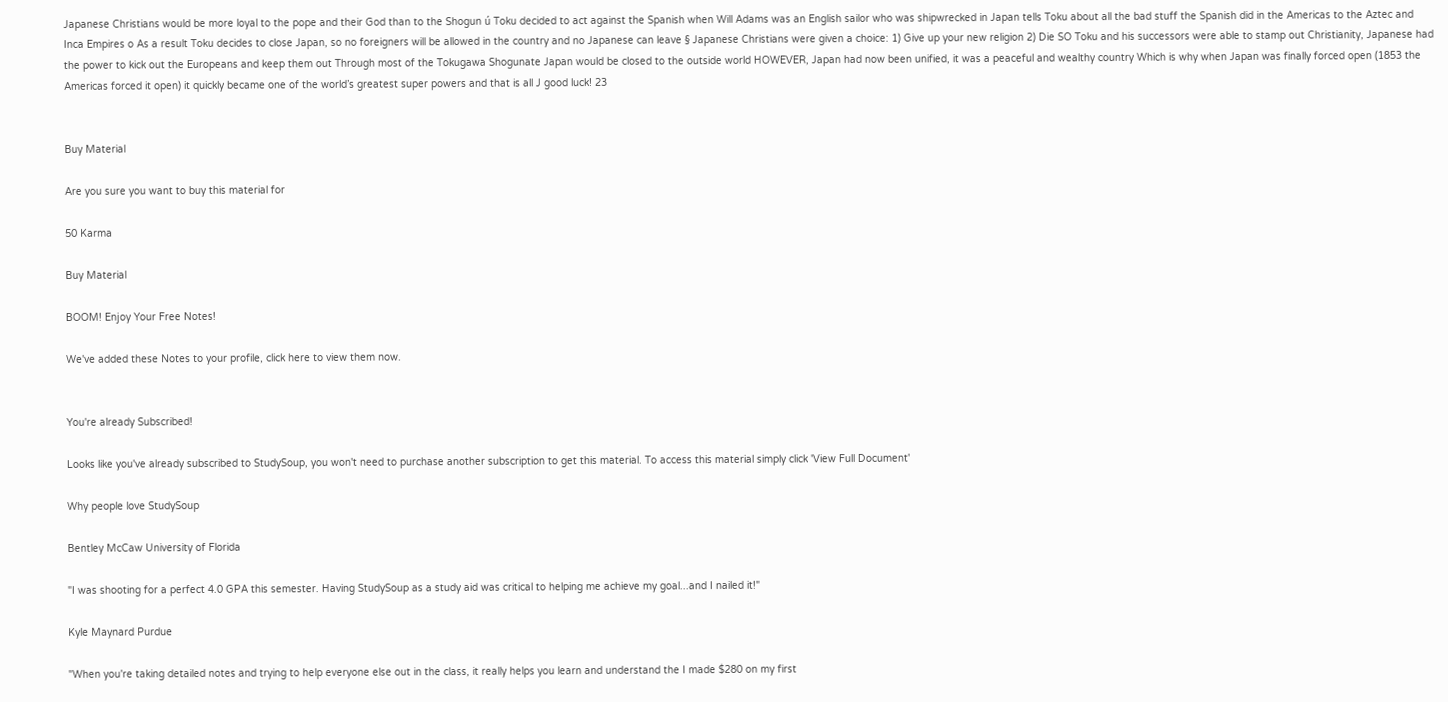Japanese Christians would be more loyal to the pope and their God than to the Shogun ú Toku decided to act against the Spanish when Will Adams was an English sailor who was shipwrecked in Japan tells Toku about all the bad stuff the Spanish did in the Americas to the Aztec and Inca Empires o As a result Toku decides to close Japan, so no foreigners will be allowed in the country and no Japanese can leave § Japanese Christians were given a choice: 1) Give up your new religion 2) Die SO Toku and his successors were able to stamp out Christianity, Japanese had the power to kick out the Europeans and keep them out Through most of the Tokugawa Shogunate Japan would be closed to the outside world HOWEVER, Japan had now been unified, it was a peaceful and wealthy country Which is why when Japan was finally forced open (1853 the Americas forced it open) it quickly became one of the world’s greatest super powers and that is all J good luck! 23


Buy Material

Are you sure you want to buy this material for

50 Karma

Buy Material

BOOM! Enjoy Your Free Notes!

We've added these Notes to your profile, click here to view them now.


You're already Subscribed!

Looks like you've already subscribed to StudySoup, you won't need to purchase another subscription to get this material. To access this material simply click 'View Full Document'

Why people love StudySoup

Bentley McCaw University of Florida

"I was shooting for a perfect 4.0 GPA this semester. Having StudySoup as a study aid was critical to helping me achieve my goal...and I nailed it!"

Kyle Maynard Purdue

"When you're taking detailed notes and trying to help everyone else out in the class, it really helps you learn and understand the I made $280 on my first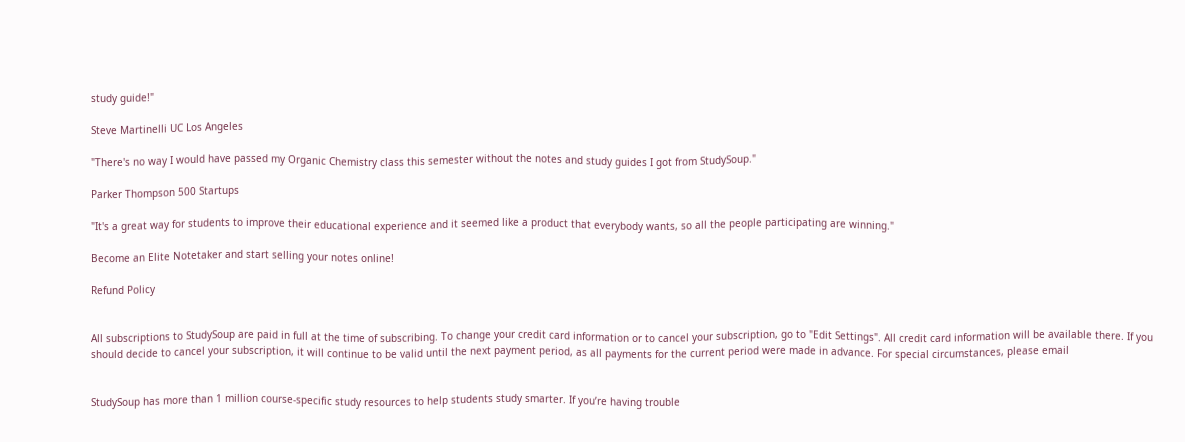study guide!"

Steve Martinelli UC Los Angeles

"There's no way I would have passed my Organic Chemistry class this semester without the notes and study guides I got from StudySoup."

Parker Thompson 500 Startups

"It's a great way for students to improve their educational experience and it seemed like a product that everybody wants, so all the people participating are winning."

Become an Elite Notetaker and start selling your notes online!

Refund Policy


All subscriptions to StudySoup are paid in full at the time of subscribing. To change your credit card information or to cancel your subscription, go to "Edit Settings". All credit card information will be available there. If you should decide to cancel your subscription, it will continue to be valid until the next payment period, as all payments for the current period were made in advance. For special circumstances, please email


StudySoup has more than 1 million course-specific study resources to help students study smarter. If you’re having trouble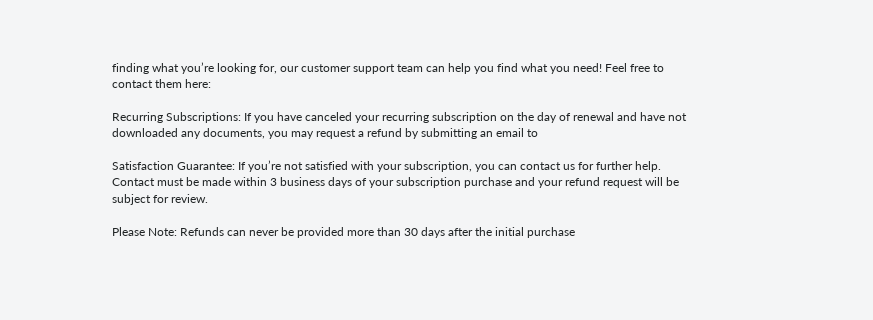finding what you’re looking for, our customer support team can help you find what you need! Feel free to contact them here:

Recurring Subscriptions: If you have canceled your recurring subscription on the day of renewal and have not downloaded any documents, you may request a refund by submitting an email to

Satisfaction Guarantee: If you’re not satisfied with your subscription, you can contact us for further help. Contact must be made within 3 business days of your subscription purchase and your refund request will be subject for review.

Please Note: Refunds can never be provided more than 30 days after the initial purchase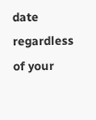date regardless of your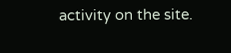activity on the site.